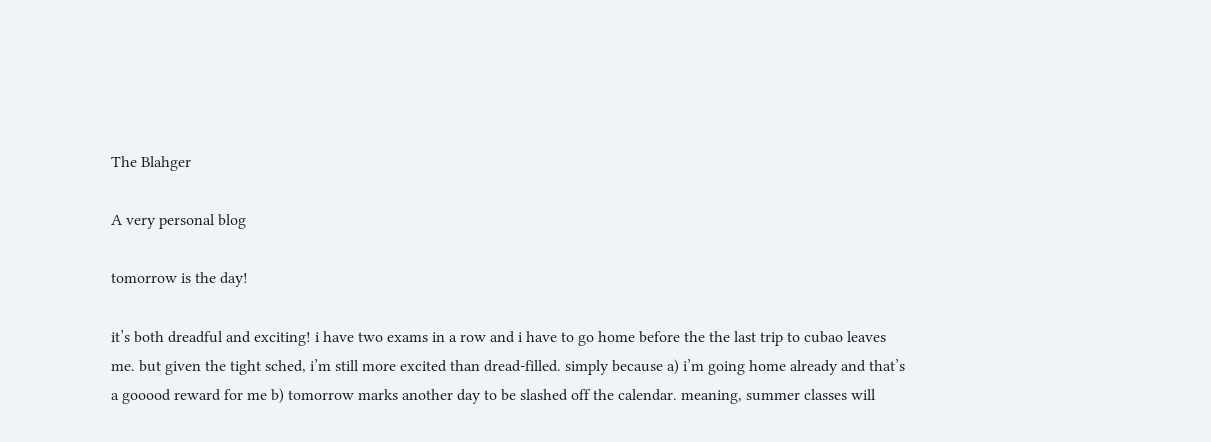The Blahger

A very personal blog

tomorrow is the day!

it’s both dreadful and exciting! i have two exams in a row and i have to go home before the the last trip to cubao leaves me. but given the tight sched, i’m still more excited than dread-filled. simply because a) i’m going home already and that’s a gooood reward for me b) tomorrow marks another day to be slashed off the calendar. meaning, summer classes will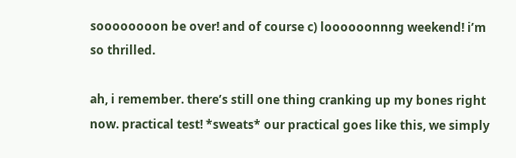soooooooon be over! and of course c) loooooonnng weekend! i’m so thrilled.

ah, i remember. there’s still one thing cranking up my bones right now. practical test! *sweats* our practical goes like this, we simply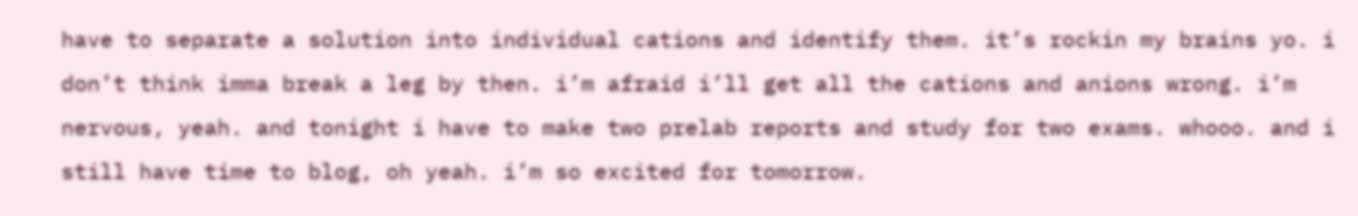have to separate a solution into individual cations and identify them. it’s rockin my brains yo. i don’t think imma break a leg by then. i’m afraid i’ll get all the cations and anions wrong. i’m nervous, yeah. and tonight i have to make two prelab reports and study for two exams. whooo. and i still have time to blog, oh yeah. i’m so excited for tomorrow.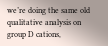we’re doing the same old qualitative analysis on group D cations,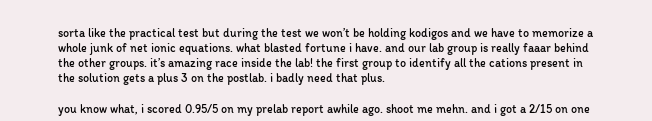sorta like the practical test but during the test we won’t be holding kodigos and we have to memorize a whole junk of net ionic equations. what blasted fortune i have. and our lab group is really faaar behind the other groups. it’s amazing race inside the lab! the first group to identify all the cations present in the solution gets a plus 3 on the postlab. i badly need that plus.

you know what, i scored 0.95/5 on my prelab report awhile ago. shoot me mehn. and i got a 2/15 on one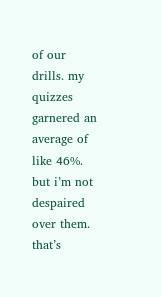of our drills. my quizzes garnered an average of like 46%. but i’m not despaired over them. that’s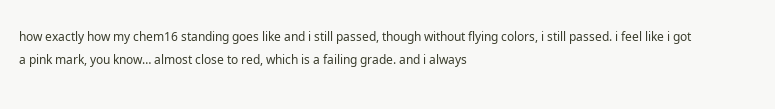how exactly how my chem16 standing goes like and i still passed, though without flying colors, i still passed. i feel like i got a pink mark, you know… almost close to red, which is a failing grade. and i always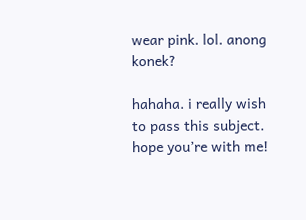wear pink. lol. anong konek?

hahaha. i really wish to pass this subject. hope you’re with me!